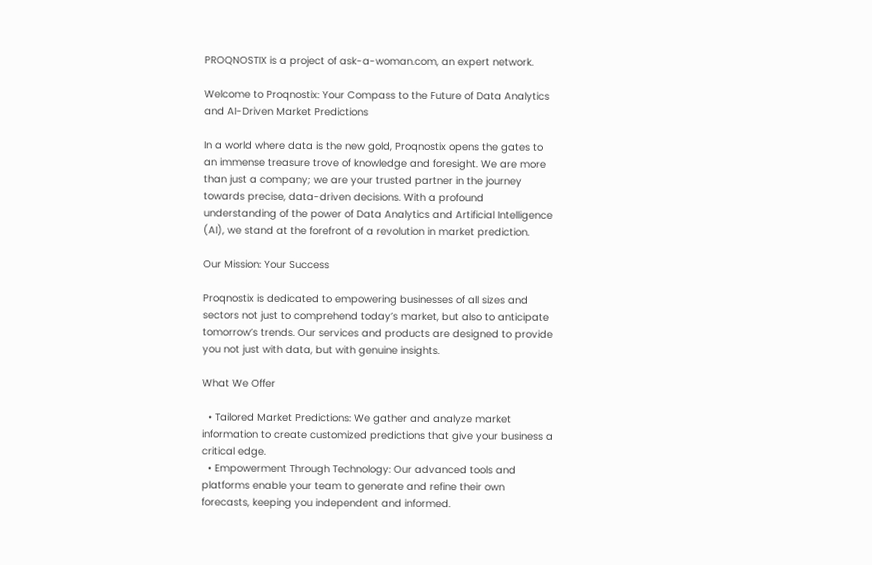PROQNOSTIX is a project of ask-a-woman.com, an expert network.

Welcome to Proqnostix: Your Compass to the Future of Data Analytics and AI-Driven Market Predictions

In a world where data is the new gold, Proqnostix opens the gates to an immense treasure trove of knowledge and foresight. We are more than just a company; we are your trusted partner in the journey towards precise, data-driven decisions. With a profound understanding of the power of Data Analytics and Artificial Intelligence (AI), we stand at the forefront of a revolution in market prediction.

Our Mission: Your Success

Proqnostix is dedicated to empowering businesses of all sizes and sectors not just to comprehend today’s market, but also to anticipate tomorrow’s trends. Our services and products are designed to provide you not just with data, but with genuine insights.

What We Offer

  • Tailored Market Predictions: We gather and analyze market information to create customized predictions that give your business a critical edge.
  • Empowerment Through Technology: Our advanced tools and platforms enable your team to generate and refine their own forecasts, keeping you independent and informed.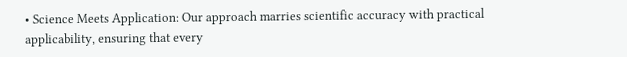• Science Meets Application: Our approach marries scientific accuracy with practical applicability, ensuring that every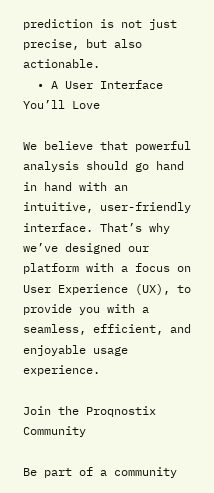prediction is not just precise, but also actionable.
  • A User Interface You’ll Love

We believe that powerful analysis should go hand in hand with an intuitive, user-friendly interface. That’s why we’ve designed our platform with a focus on User Experience (UX), to provide you with a seamless, efficient, and enjoyable usage experience.

Join the Proqnostix Community

Be part of a community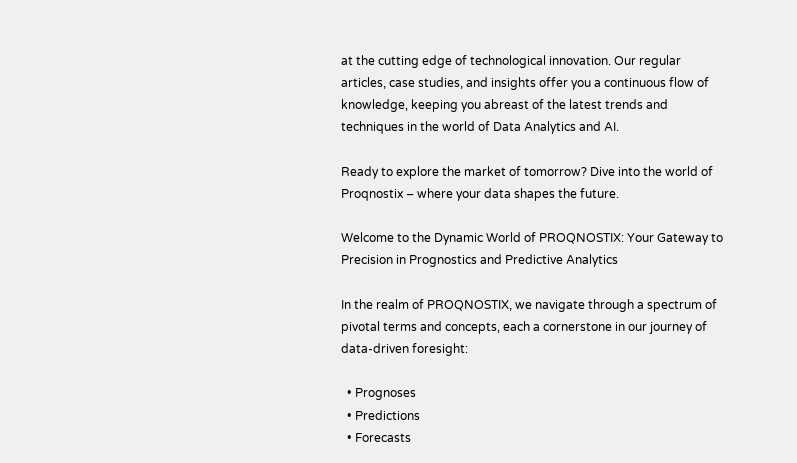at the cutting edge of technological innovation. Our regular articles, case studies, and insights offer you a continuous flow of knowledge, keeping you abreast of the latest trends and techniques in the world of Data Analytics and AI.

Ready to explore the market of tomorrow? Dive into the world of Proqnostix – where your data shapes the future.

Welcome to the Dynamic World of PROQNOSTIX: Your Gateway to Precision in Prognostics and Predictive Analytics

In the realm of PROQNOSTIX, we navigate through a spectrum of pivotal terms and concepts, each a cornerstone in our journey of data-driven foresight:

  • Prognoses
  • Predictions
  • Forecasts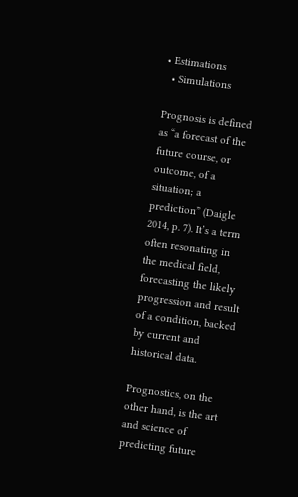• Estimations
  • Simulations

Prognosis is defined as “a forecast of the future course, or outcome, of a situation; a prediction” (Daigle 2014, p. 7). It’s a term often resonating in the medical field, forecasting the likely progression and result of a condition, backed by current and historical data.

Prognostics, on the other hand, is the art and science of predicting future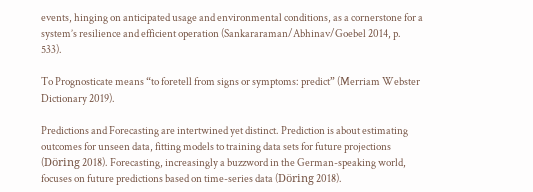events, hinging on anticipated usage and environmental conditions, as a cornerstone for a system’s resilience and efficient operation (Sankararaman/Abhinav/Goebel 2014, p. 533).

To Prognosticate means “to foretell from signs or symptoms: predict” (Merriam Webster Dictionary 2019).

Predictions and Forecasting are intertwined yet distinct. Prediction is about estimating outcomes for unseen data, fitting models to training data sets for future projections (Döring 2018). Forecasting, increasingly a buzzword in the German-speaking world, focuses on future predictions based on time-series data (Döring 2018).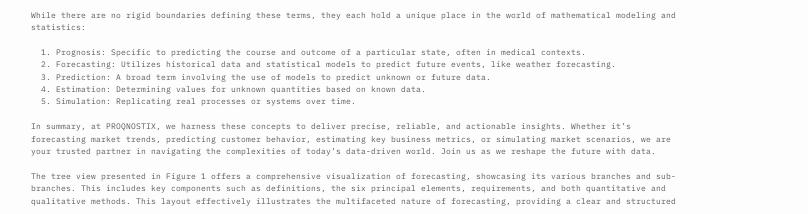While there are no rigid boundaries defining these terms, they each hold a unique place in the world of mathematical modeling and statistics:

  1. Prognosis: Specific to predicting the course and outcome of a particular state, often in medical contexts.
  2. Forecasting: Utilizes historical data and statistical models to predict future events, like weather forecasting.
  3. Prediction: A broad term involving the use of models to predict unknown or future data.
  4. Estimation: Determining values for unknown quantities based on known data.
  5. Simulation: Replicating real processes or systems over time.

In summary, at PROQNOSTIX, we harness these concepts to deliver precise, reliable, and actionable insights. Whether it’s forecasting market trends, predicting customer behavior, estimating key business metrics, or simulating market scenarios, we are your trusted partner in navigating the complexities of today’s data-driven world. Join us as we reshape the future with data.

The tree view presented in Figure 1 offers a comprehensive visualization of forecasting, showcasing its various branches and sub-branches. This includes key components such as definitions, the six principal elements, requirements, and both quantitative and qualitative methods. This layout effectively illustrates the multifaceted nature of forecasting, providing a clear and structured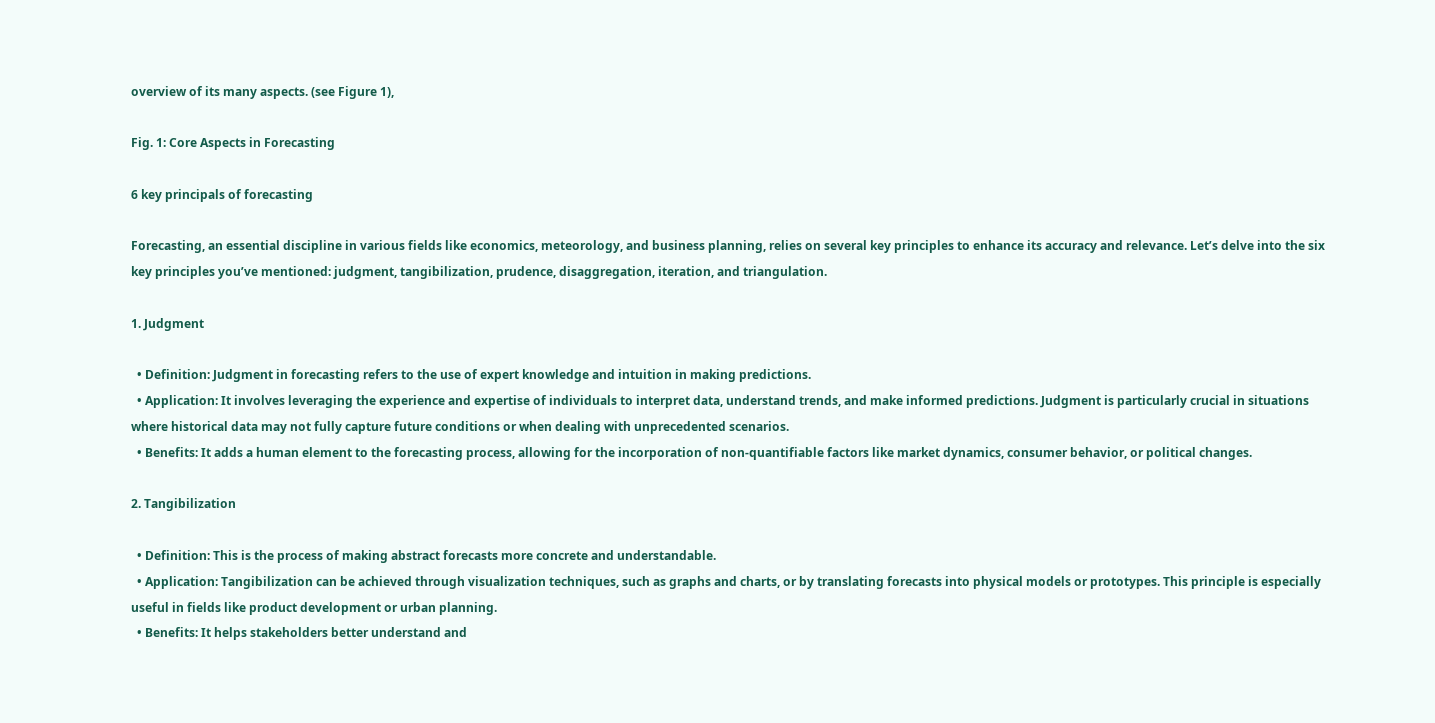overview of its many aspects. (see Figure 1),

Fig. 1: Core Aspects in Forecasting

6 key principals of forecasting

Forecasting, an essential discipline in various fields like economics, meteorology, and business planning, relies on several key principles to enhance its accuracy and relevance. Let’s delve into the six key principles you’ve mentioned: judgment, tangibilization, prudence, disaggregation, iteration, and triangulation.

1. Judgment

  • Definition: Judgment in forecasting refers to the use of expert knowledge and intuition in making predictions.
  • Application: It involves leveraging the experience and expertise of individuals to interpret data, understand trends, and make informed predictions. Judgment is particularly crucial in situations where historical data may not fully capture future conditions or when dealing with unprecedented scenarios.
  • Benefits: It adds a human element to the forecasting process, allowing for the incorporation of non-quantifiable factors like market dynamics, consumer behavior, or political changes.

2. Tangibilization

  • Definition: This is the process of making abstract forecasts more concrete and understandable.
  • Application: Tangibilization can be achieved through visualization techniques, such as graphs and charts, or by translating forecasts into physical models or prototypes. This principle is especially useful in fields like product development or urban planning.
  • Benefits: It helps stakeholders better understand and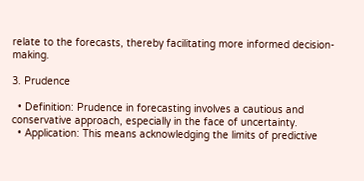relate to the forecasts, thereby facilitating more informed decision-making.

3. Prudence

  • Definition: Prudence in forecasting involves a cautious and conservative approach, especially in the face of uncertainty.
  • Application: This means acknowledging the limits of predictive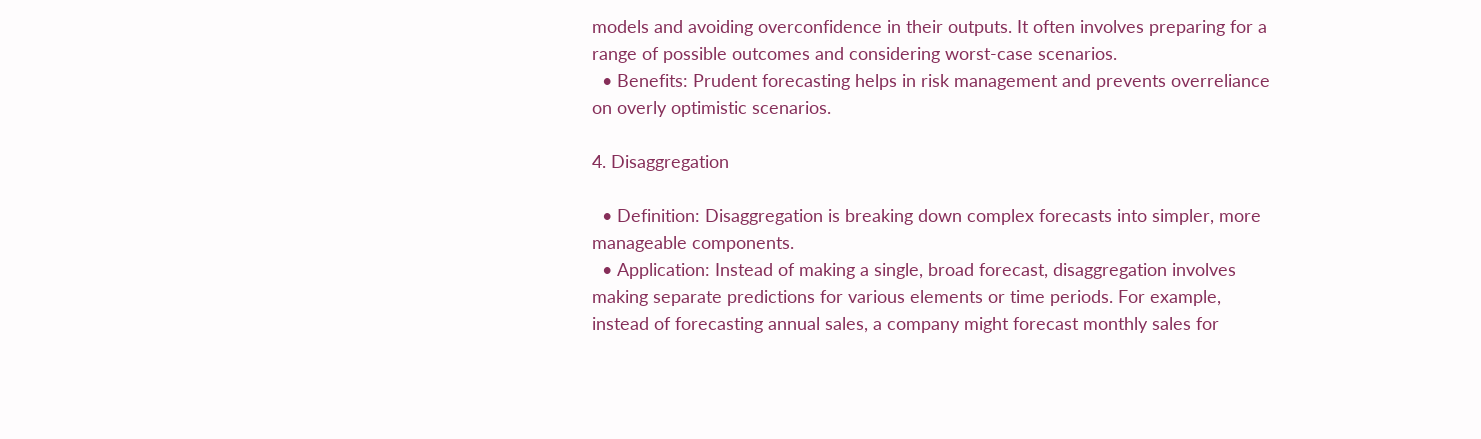models and avoiding overconfidence in their outputs. It often involves preparing for a range of possible outcomes and considering worst-case scenarios.
  • Benefits: Prudent forecasting helps in risk management and prevents overreliance on overly optimistic scenarios.

4. Disaggregation

  • Definition: Disaggregation is breaking down complex forecasts into simpler, more manageable components.
  • Application: Instead of making a single, broad forecast, disaggregation involves making separate predictions for various elements or time periods. For example, instead of forecasting annual sales, a company might forecast monthly sales for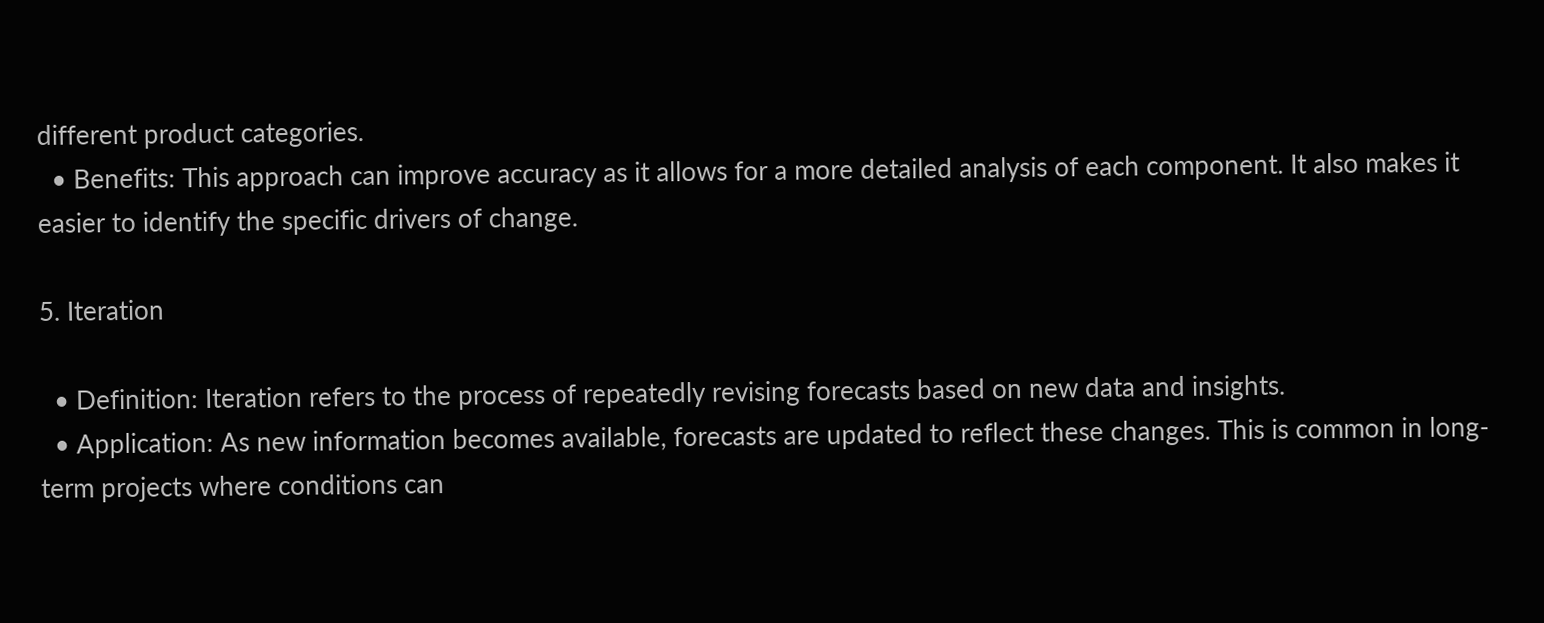different product categories.
  • Benefits: This approach can improve accuracy as it allows for a more detailed analysis of each component. It also makes it easier to identify the specific drivers of change.

5. Iteration

  • Definition: Iteration refers to the process of repeatedly revising forecasts based on new data and insights.
  • Application: As new information becomes available, forecasts are updated to reflect these changes. This is common in long-term projects where conditions can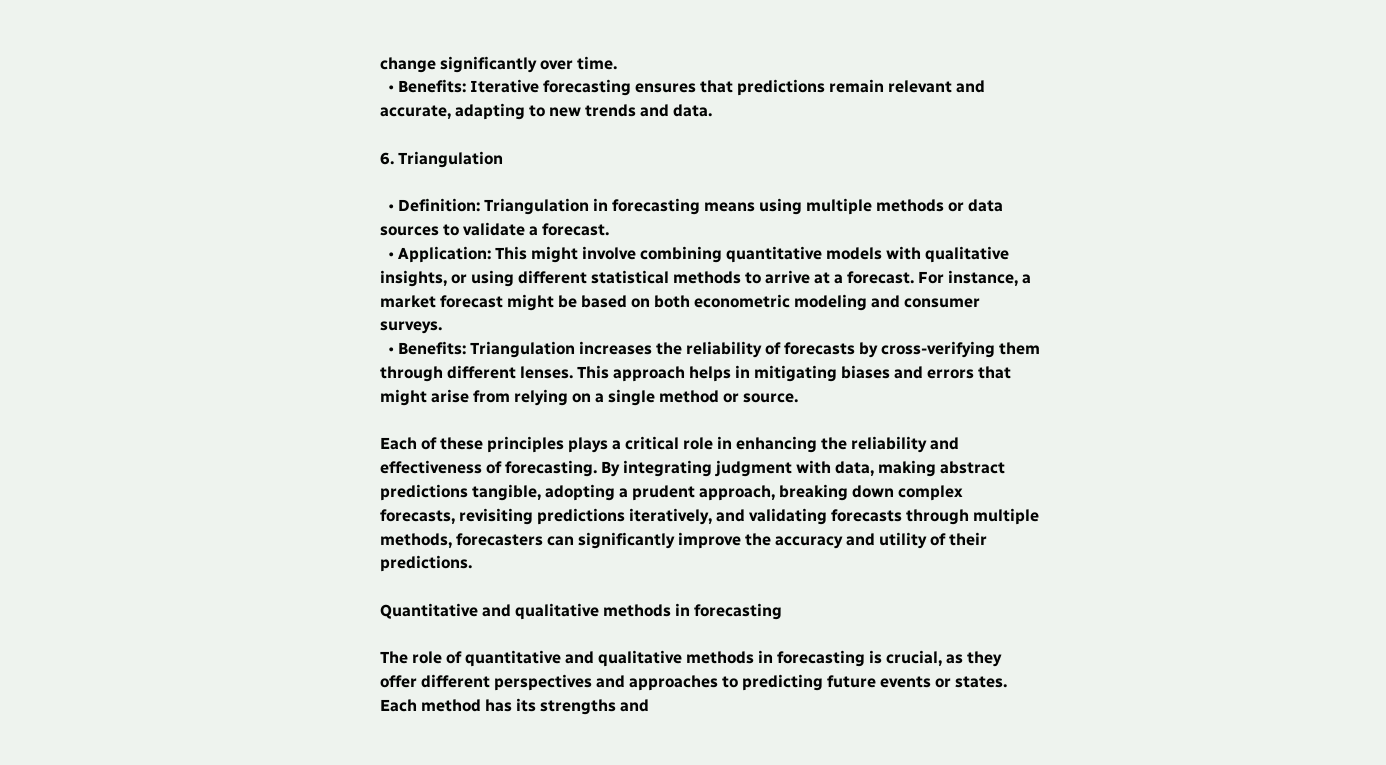change significantly over time.
  • Benefits: Iterative forecasting ensures that predictions remain relevant and accurate, adapting to new trends and data.

6. Triangulation

  • Definition: Triangulation in forecasting means using multiple methods or data sources to validate a forecast.
  • Application: This might involve combining quantitative models with qualitative insights, or using different statistical methods to arrive at a forecast. For instance, a market forecast might be based on both econometric modeling and consumer surveys.
  • Benefits: Triangulation increases the reliability of forecasts by cross-verifying them through different lenses. This approach helps in mitigating biases and errors that might arise from relying on a single method or source.

Each of these principles plays a critical role in enhancing the reliability and effectiveness of forecasting. By integrating judgment with data, making abstract predictions tangible, adopting a prudent approach, breaking down complex forecasts, revisiting predictions iteratively, and validating forecasts through multiple methods, forecasters can significantly improve the accuracy and utility of their predictions.

Quantitative and qualitative methods in forecasting

The role of quantitative and qualitative methods in forecasting is crucial, as they offer different perspectives and approaches to predicting future events or states. Each method has its strengths and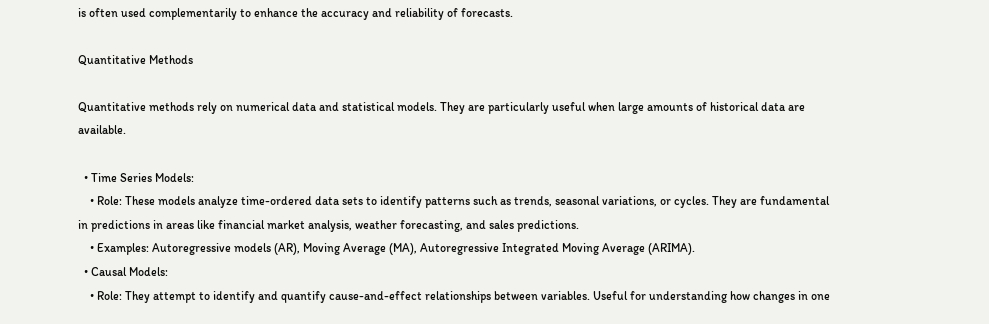is often used complementarily to enhance the accuracy and reliability of forecasts.

Quantitative Methods

Quantitative methods rely on numerical data and statistical models. They are particularly useful when large amounts of historical data are available.

  • Time Series Models:
    • Role: These models analyze time-ordered data sets to identify patterns such as trends, seasonal variations, or cycles. They are fundamental in predictions in areas like financial market analysis, weather forecasting, and sales predictions.
    • Examples: Autoregressive models (AR), Moving Average (MA), Autoregressive Integrated Moving Average (ARIMA).
  • Causal Models:
    • Role: They attempt to identify and quantify cause-and-effect relationships between variables. Useful for understanding how changes in one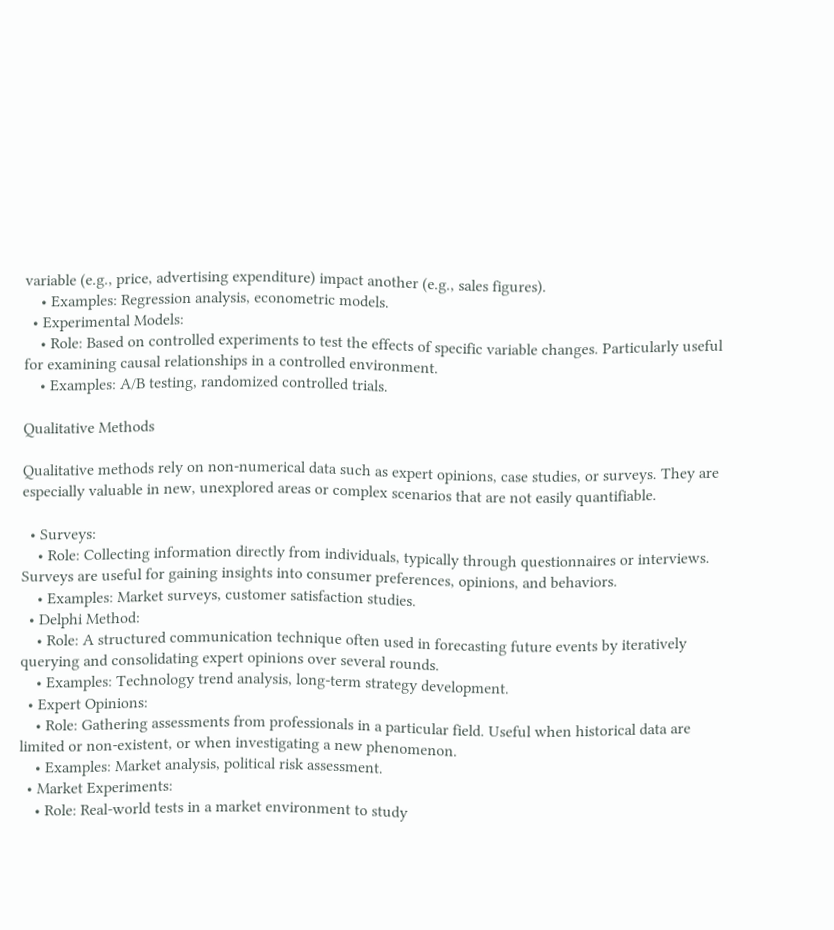variable (e.g., price, advertising expenditure) impact another (e.g., sales figures).
    • Examples: Regression analysis, econometric models.
  • Experimental Models:
    • Role: Based on controlled experiments to test the effects of specific variable changes. Particularly useful for examining causal relationships in a controlled environment.
    • Examples: A/B testing, randomized controlled trials.

Qualitative Methods

Qualitative methods rely on non-numerical data such as expert opinions, case studies, or surveys. They are especially valuable in new, unexplored areas or complex scenarios that are not easily quantifiable.

  • Surveys:
    • Role: Collecting information directly from individuals, typically through questionnaires or interviews. Surveys are useful for gaining insights into consumer preferences, opinions, and behaviors.
    • Examples: Market surveys, customer satisfaction studies.
  • Delphi Method:
    • Role: A structured communication technique often used in forecasting future events by iteratively querying and consolidating expert opinions over several rounds.
    • Examples: Technology trend analysis, long-term strategy development.
  • Expert Opinions:
    • Role: Gathering assessments from professionals in a particular field. Useful when historical data are limited or non-existent, or when investigating a new phenomenon.
    • Examples: Market analysis, political risk assessment.
  • Market Experiments:
    • Role: Real-world tests in a market environment to study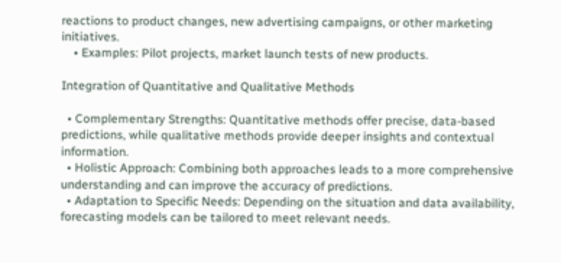reactions to product changes, new advertising campaigns, or other marketing initiatives.
    • Examples: Pilot projects, market launch tests of new products.

Integration of Quantitative and Qualitative Methods

  • Complementary Strengths: Quantitative methods offer precise, data-based predictions, while qualitative methods provide deeper insights and contextual information.
  • Holistic Approach: Combining both approaches leads to a more comprehensive understanding and can improve the accuracy of predictions.
  • Adaptation to Specific Needs: Depending on the situation and data availability, forecasting models can be tailored to meet relevant needs.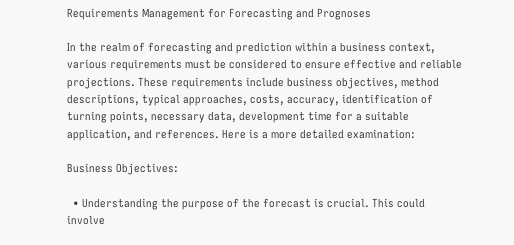Requirements Management for Forecasting and Prognoses

In the realm of forecasting and prediction within a business context, various requirements must be considered to ensure effective and reliable projections. These requirements include business objectives, method descriptions, typical approaches, costs, accuracy, identification of turning points, necessary data, development time for a suitable application, and references. Here is a more detailed examination:

Business Objectives:

  • Understanding the purpose of the forecast is crucial. This could involve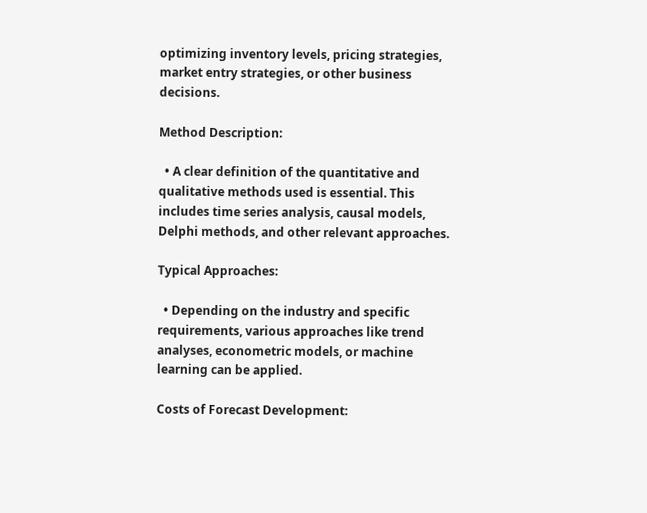optimizing inventory levels, pricing strategies, market entry strategies, or other business decisions.

Method Description:

  • A clear definition of the quantitative and qualitative methods used is essential. This includes time series analysis, causal models, Delphi methods, and other relevant approaches.

Typical Approaches:

  • Depending on the industry and specific requirements, various approaches like trend analyses, econometric models, or machine learning can be applied.

Costs of Forecast Development: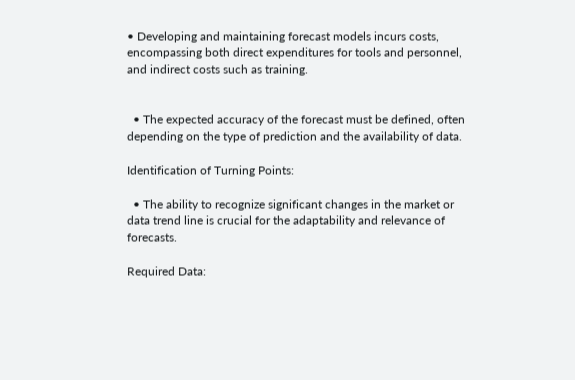• Developing and maintaining forecast models incurs costs, encompassing both direct expenditures for tools and personnel, and indirect costs such as training.


  • The expected accuracy of the forecast must be defined, often depending on the type of prediction and the availability of data.

Identification of Turning Points:

  • The ability to recognize significant changes in the market or data trend line is crucial for the adaptability and relevance of forecasts.

Required Data: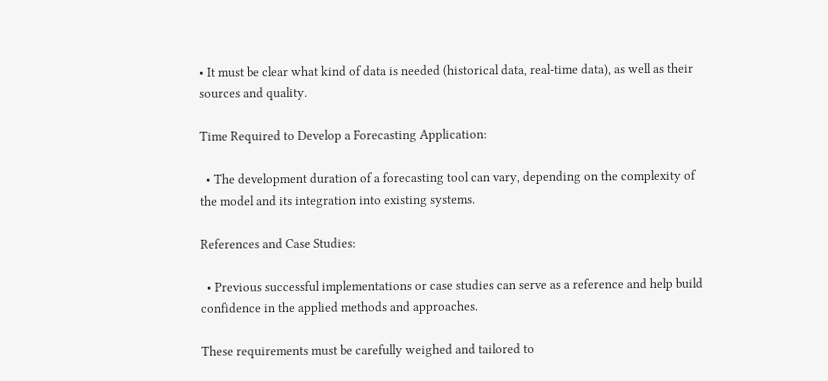• It must be clear what kind of data is needed (historical data, real-time data), as well as their sources and quality.

Time Required to Develop a Forecasting Application:

  • The development duration of a forecasting tool can vary, depending on the complexity of the model and its integration into existing systems.

References and Case Studies:

  • Previous successful implementations or case studies can serve as a reference and help build confidence in the applied methods and approaches.

These requirements must be carefully weighed and tailored to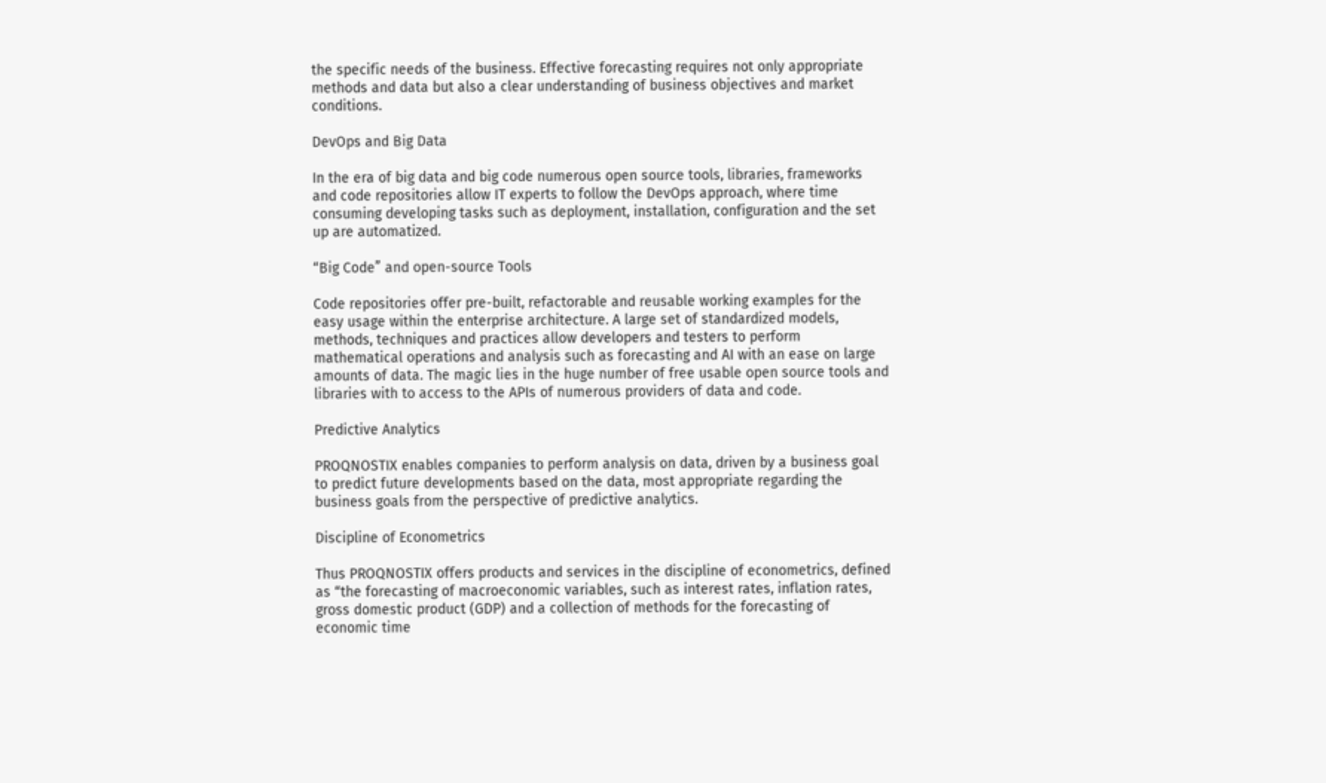the specific needs of the business. Effective forecasting requires not only appropriate methods and data but also a clear understanding of business objectives and market conditions.

DevOps and Big Data

In the era of big data and big code numerous open source tools, libraries, frameworks and code repositories allow IT experts to follow the DevOps approach, where time consuming developing tasks such as deployment, installation, configuration and the set up are automatized.

“Big Code” and open-source Tools

Code repositories offer pre-built, refactorable and reusable working examples for the easy usage within the enterprise architecture. A large set of standardized models, methods, techniques and practices allow developers and testers to perform mathematical operations and analysis such as forecasting and AI with an ease on large amounts of data. The magic lies in the huge number of free usable open source tools and libraries with to access to the APIs of numerous providers of data and code.

Predictive Analytics

PROQNOSTIX enables companies to perform analysis on data, driven by a business goal to predict future developments based on the data, most appropriate regarding the business goals from the perspective of predictive analytics.

Discipline of Econometrics

Thus PROQNOSTIX offers products and services in the discipline of econometrics, defined as “the forecasting of macroeconomic variables, such as interest rates, inflation rates, gross domestic product (GDP) and a collection of methods for the forecasting of economic time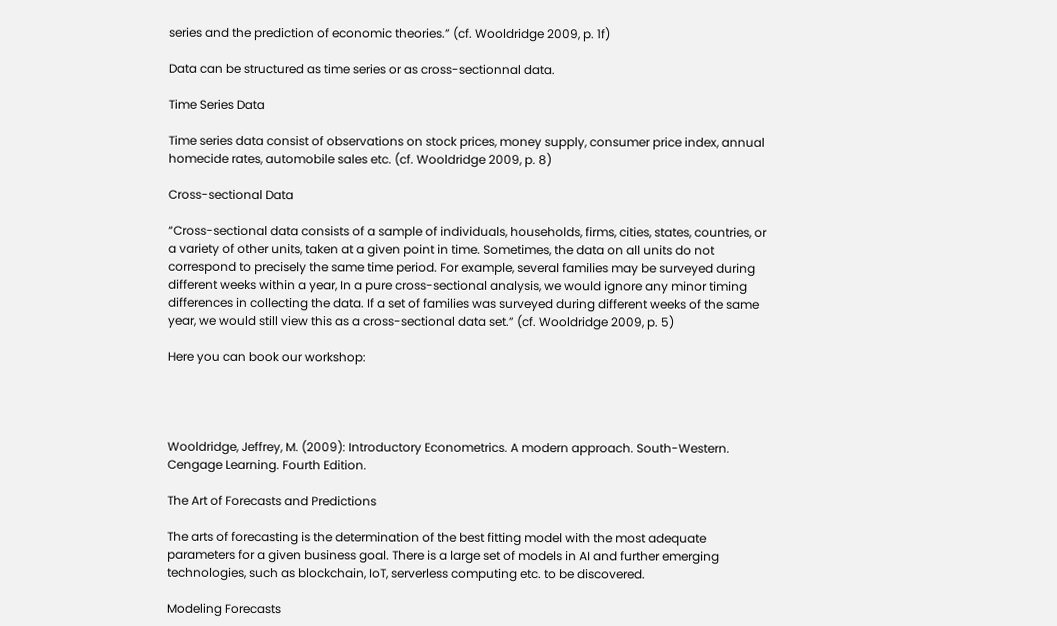series and the prediction of economic theories.” (cf. Wooldridge 2009, p. 1f)

Data can be structured as time series or as cross-sectionnal data.

Time Series Data

Time series data consist of observations on stock prices, money supply, consumer price index, annual homecide rates, automobile sales etc. (cf. Wooldridge 2009, p. 8)

Cross-sectional Data

“Cross-sectional data consists of a sample of individuals, households, firms, cities, states, countries, or a variety of other units, taken at a given point in time. Sometimes, the data on all units do not correspond to precisely the same time period. For example, several families may be surveyed during different weeks within a year, In a pure cross-sectional analysis, we would ignore any minor timing differences in collecting the data. If a set of families was surveyed during different weeks of the same year, we would still view this as a cross-sectional data set.” (cf. Wooldridge 2009, p. 5)

Here you can book our workshop:




Wooldridge, Jeffrey, M. (2009): Introductory Econometrics. A modern approach. South-Western. Cengage Learning. Fourth Edition.

The Art of Forecasts and Predictions

The arts of forecasting is the determination of the best fitting model with the most adequate parameters for a given business goal. There is a large set of models in AI and further emerging technologies, such as blockchain, IoT, serverless computing etc. to be discovered.

Modeling Forecasts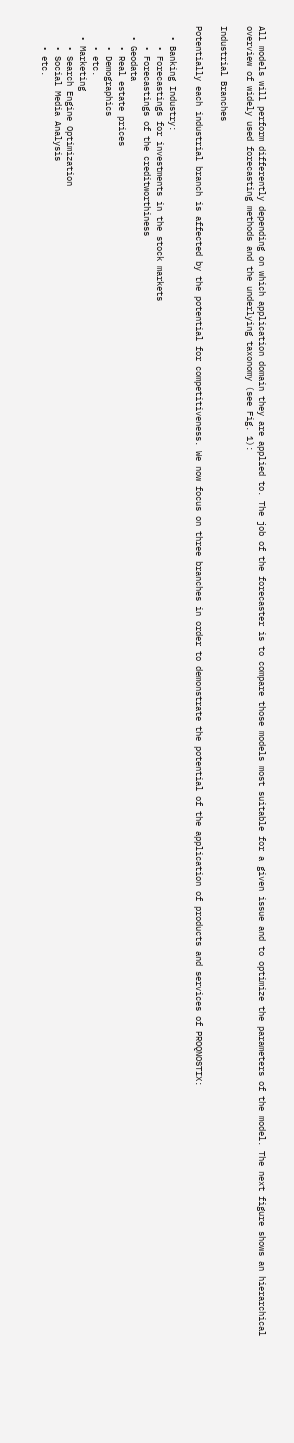All models will perform differently depending on which application domain they are applied to. The job of the forecaster is to compare those models most suitable for a given issue and to optimize the parameters of the model. The next figure shows an hierarchical overview of widely used forecasting methods and the underlying taxonomy (see Fig. 1):

Industrial Branches

Potentially each industrial branch is affected by the potential for competitiveness. We now focus on three branches in order to demonstrate the potential of the application of products and services of PROQNOSTIX:

  • Banking Industry:
    • Forecastings for investments in the stock markets
    • Forecastings of the creditworthiness
  • Geodata
    • Real estate prices
    • Demographics
    • etc.
  • Marketing
    • Search Engine Optimization
    • Social Media Analysis
    • etc.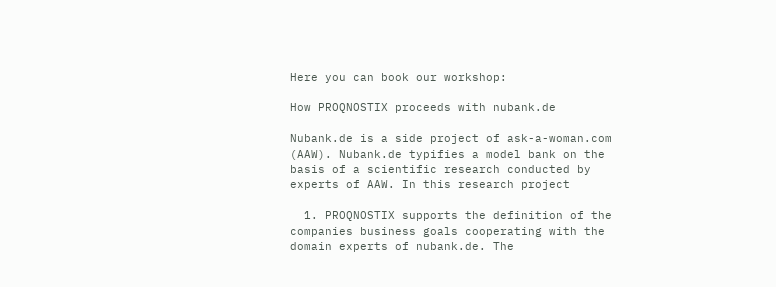Here you can book our workshop:

How PROQNOSTIX proceeds with nubank.de

Nubank.de is a side project of ask-a-woman.com (AAW). Nubank.de typifies a model bank on the basis of a scientific research conducted by experts of AAW. In this research project

  1. PROQNOSTIX supports the definition of the companies business goals cooperating with the domain experts of nubank.de. The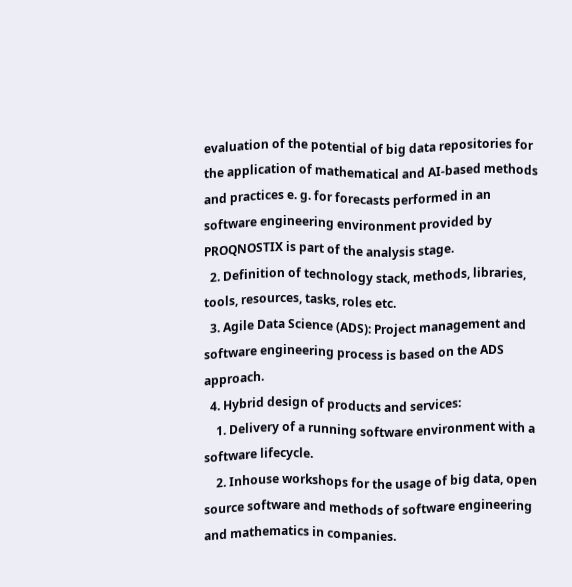evaluation of the potential of big data repositories for the application of mathematical and AI-based methods and practices e. g. for forecasts performed in an software engineering environment provided by PROQNOSTIX is part of the analysis stage.
  2. Definition of technology stack, methods, libraries, tools, resources, tasks, roles etc.
  3. Agile Data Science (ADS): Project management and software engineering process is based on the ADS approach.
  4. Hybrid design of products and services:
    1. Delivery of a running software environment with a software lifecycle.
    2. Inhouse workshops for the usage of big data, open source software and methods of software engineering and mathematics in companies.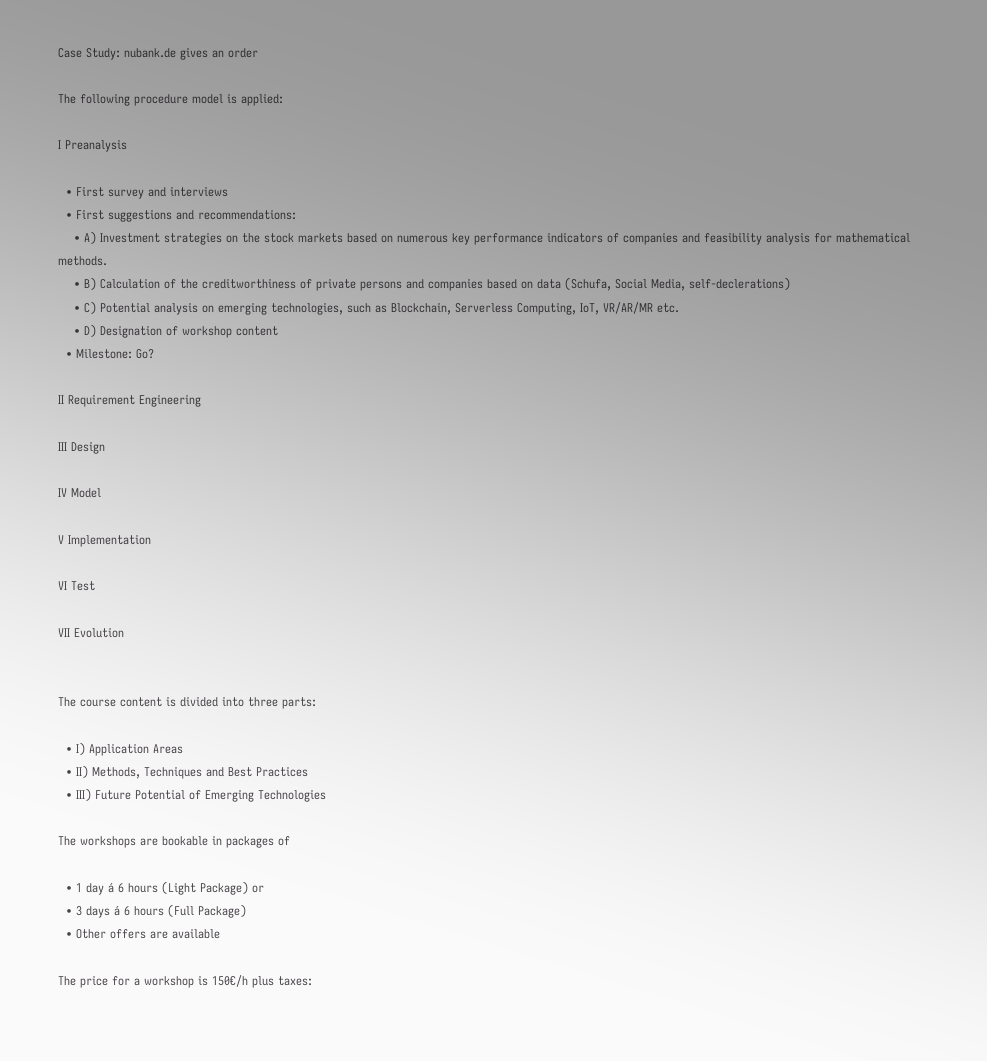Case Study: nubank.de gives an order

The following procedure model is applied:

I Preanalysis

  • First survey and interviews
  • First suggestions and recommendations:
    • A) Investment strategies on the stock markets based on numerous key performance indicators of companies and feasibility analysis for mathematical methods.
    • B) Calculation of the creditworthiness of private persons and companies based on data (Schufa, Social Media, self-declerations)
    • C) Potential analysis on emerging technologies, such as Blockchain, Serverless Computing, IoT, VR/AR/MR etc.
    • D) Designation of workshop content
  • Milestone: Go?

II Requirement Engineering

III Design

IV Model

V Implementation

VI Test

VII Evolution


The course content is divided into three parts:

  • I) Application Areas
  • II) Methods, Techniques and Best Practices
  • III) Future Potential of Emerging Technologies

The workshops are bookable in packages of

  • 1 day á 6 hours (Light Package) or
  • 3 days á 6 hours (Full Package)
  • Other offers are available

The price for a workshop is 150€/h plus taxes: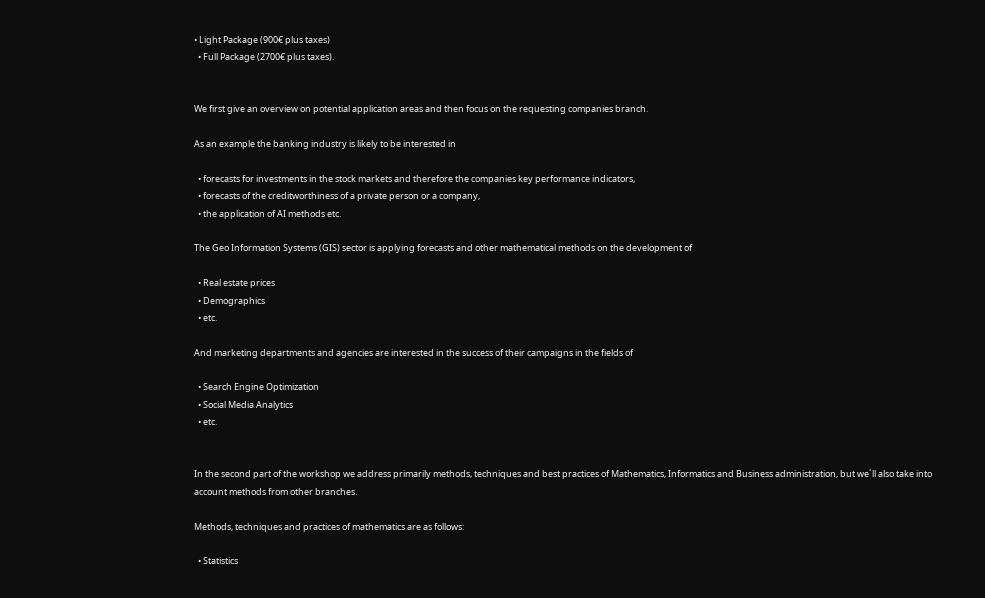• Light Package (900€ plus taxes)
  • Full Package (2700€ plus taxes).


We first give an overview on potential application areas and then focus on the requesting companies branch.

As an example the banking industry is likely to be interested in

  • forecasts for investments in the stock markets and therefore the companies key performance indicators,
  • forecasts of the creditworthiness of a private person or a company,
  • the application of AI methods etc.

The Geo Information Systems (GIS) sector is applying forecasts and other mathematical methods on the development of

  • Real estate prices
  • Demographics
  • etc.

And marketing departments and agencies are interested in the success of their campaigns in the fields of

  • Search Engine Optimization
  • Social Media Analytics
  • etc.


In the second part of the workshop we address primarily methods, techniques and best practices of Mathematics, Informatics and Business administration, but we´ll also take into account methods from other branches.

Methods, techniques and practices of mathematics are as follows:

  • Statistics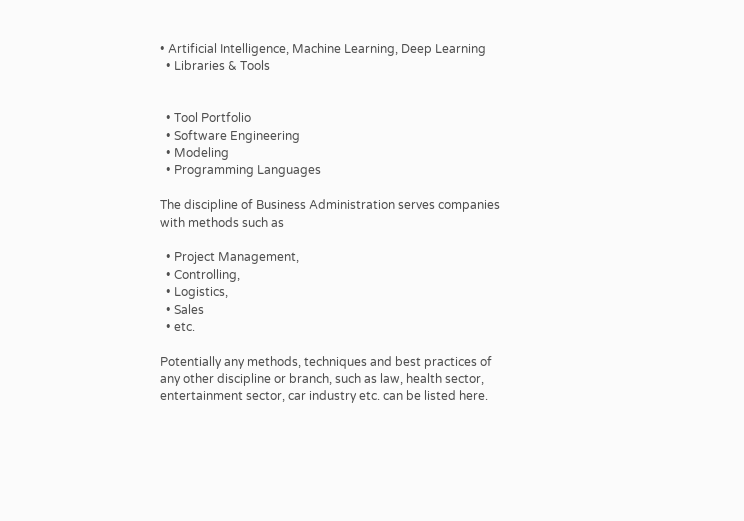• Artificial Intelligence, Machine Learning, Deep Learning
  • Libraries & Tools


  • Tool Portfolio
  • Software Engineering
  • Modeling
  • Programming Languages

The discipline of Business Administration serves companies with methods such as

  • Project Management,
  • Controlling,
  • Logistics,
  • Sales
  • etc.

Potentially any methods, techniques and best practices of any other discipline or branch, such as law, health sector, entertainment sector, car industry etc. can be listed here.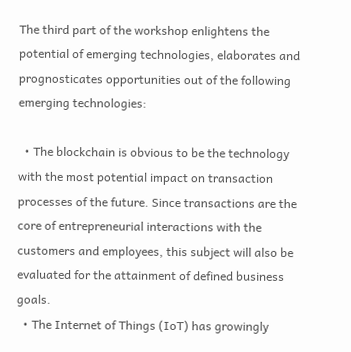The third part of the workshop enlightens the potential of emerging technologies, elaborates and prognosticates opportunities out of the following emerging technologies:

  • The blockchain is obvious to be the technology with the most potential impact on transaction processes of the future. Since transactions are the core of entrepreneurial interactions with the customers and employees, this subject will also be evaluated for the attainment of defined business goals.
  • The Internet of Things (IoT) has growingly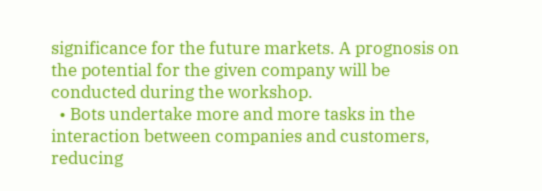significance for the future markets. A prognosis on the potential for the given company will be conducted during the workshop.
  • Bots undertake more and more tasks in the interaction between companies and customers, reducing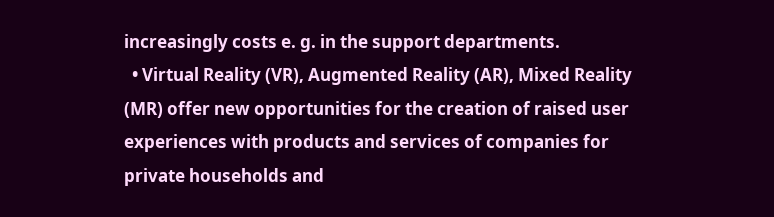increasingly costs e. g. in the support departments.
  • Virtual Reality (VR), Augmented Reality (AR), Mixed Reality (MR) offer new opportunities for the creation of raised user experiences with products and services of companies for private households and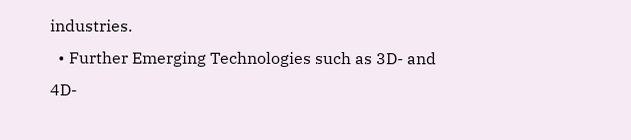industries.
  • Further Emerging Technologies such as 3D- and 4D-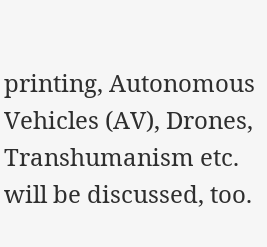printing, Autonomous Vehicles (AV), Drones, Transhumanism etc. will be discussed, too.